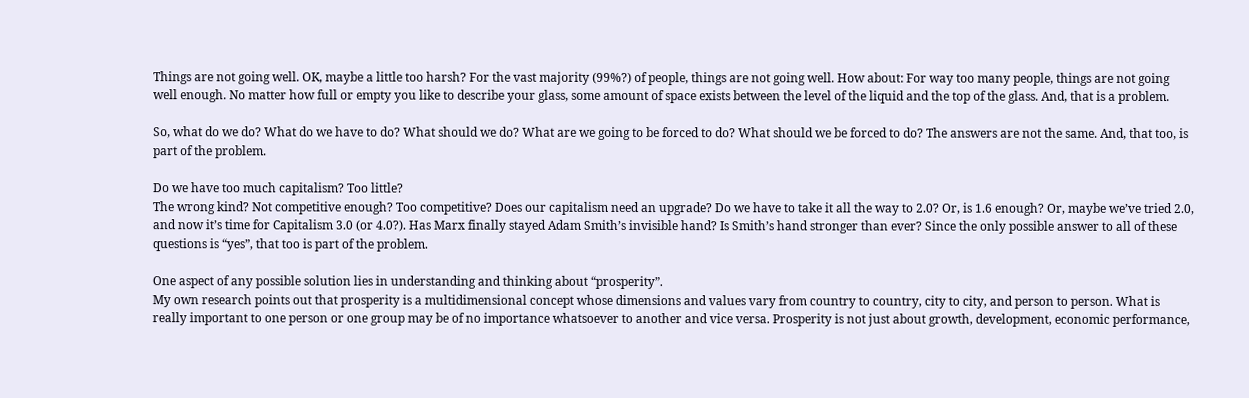Things are not going well. OK, maybe a little too harsh? For the vast majority (99%?) of people, things are not going well. How about: For way too many people, things are not going well enough. No matter how full or empty you like to describe your glass, some amount of space exists between the level of the liquid and the top of the glass. And, that is a problem.

So, what do we do? What do we have to do? What should we do? What are we going to be forced to do? What should we be forced to do? The answers are not the same. And, that too, is part of the problem.

Do we have too much capitalism? Too little?
The wrong kind? Not competitive enough? Too competitive? Does our capitalism need an upgrade? Do we have to take it all the way to 2.0? Or, is 1.6 enough? Or, maybe we’ve tried 2.0, and now it’s time for Capitalism 3.0 (or 4.0?). Has Marx finally stayed Adam Smith’s invisible hand? Is Smith’s hand stronger than ever? Since the only possible answer to all of these questions is “yes”, that too is part of the problem.

One aspect of any possible solution lies in understanding and thinking about “prosperity”.
My own research points out that prosperity is a multidimensional concept whose dimensions and values vary from country to country, city to city, and person to person. What is really important to one person or one group may be of no importance whatsoever to another and vice versa. Prosperity is not just about growth, development, economic performance,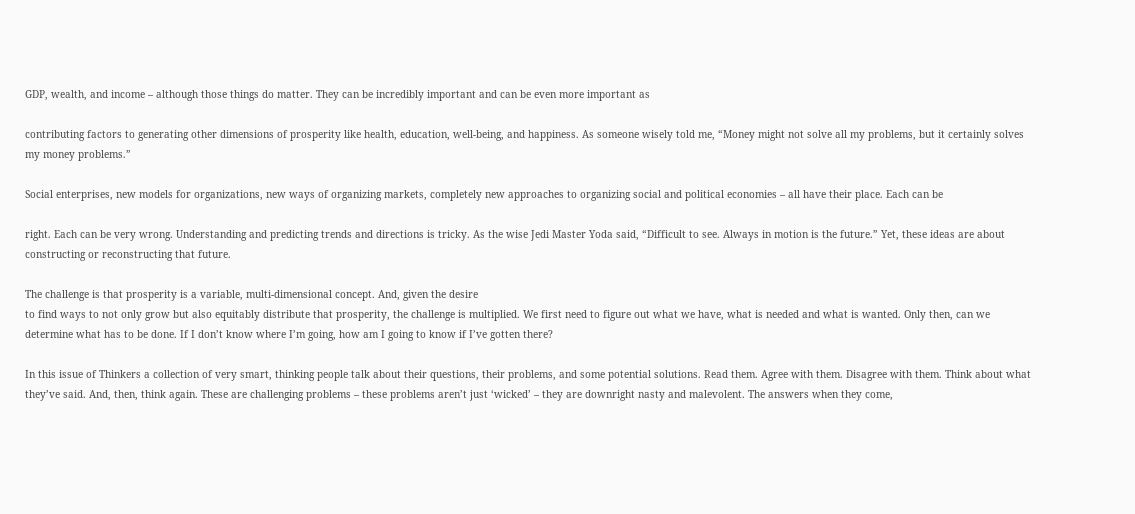GDP, wealth, and income – although those things do matter. They can be incredibly important and can be even more important as

contributing factors to generating other dimensions of prosperity like health, education, well-being, and happiness. As someone wisely told me, “Money might not solve all my problems, but it certainly solves my money problems.”

Social enterprises, new models for organizations, new ways of organizing markets, completely new approaches to organizing social and political economies – all have their place. Each can be

right. Each can be very wrong. Understanding and predicting trends and directions is tricky. As the wise Jedi Master Yoda said, “Difficult to see. Always in motion is the future.” Yet, these ideas are about constructing or reconstructing that future.

The challenge is that prosperity is a variable, multi-dimensional concept. And, given the desire
to find ways to not only grow but also equitably distribute that prosperity, the challenge is multiplied. We first need to figure out what we have, what is needed and what is wanted. Only then, can we determine what has to be done. If I don’t know where I’m going, how am I going to know if I’ve gotten there?

In this issue of Thinkers a collection of very smart, thinking people talk about their questions, their problems, and some potential solutions. Read them. Agree with them. Disagree with them. Think about what they’ve said. And, then, think again. These are challenging problems – these problems aren’t just ‘wicked’ – they are downright nasty and malevolent. The answers when they come,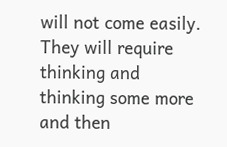will not come easily. They will require thinking and thinking some more and then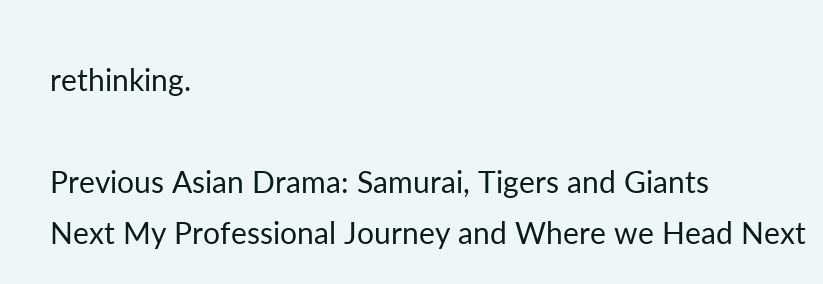rethinking.

Previous Asian Drama: Samurai, Tigers and Giants
Next My Professional Journey and Where we Head Next